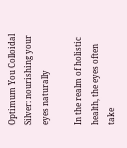Optimum You Colloidal Silver: nourishing your eyes naturally

In the realm of holistic health, the eyes often take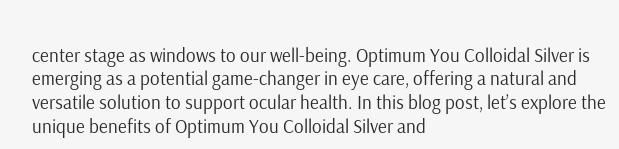center stage as windows to our well-being. Optimum You Colloidal Silver is emerging as a potential game-changer in eye care, offering a natural and versatile solution to support ocular health. In this blog post, let’s explore the unique benefits of Optimum You Colloidal Silver and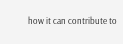how it can contribute to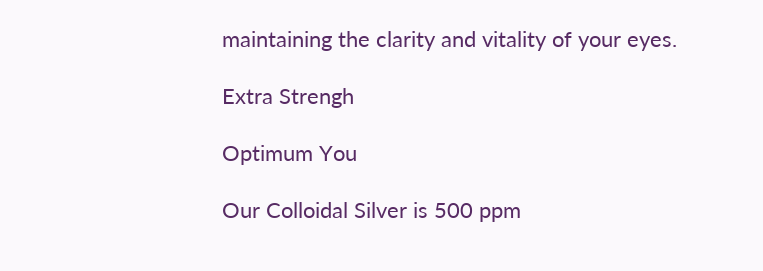maintaining the clarity and vitality of your eyes.

Extra Strengh

Optimum You

Our Colloidal Silver is 500 ppm